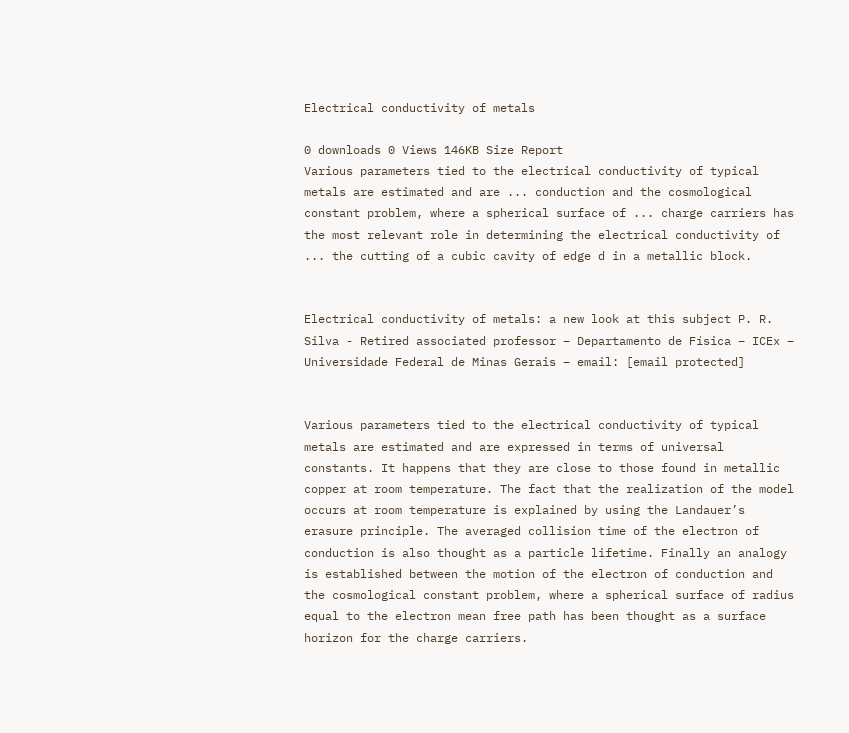Electrical conductivity of metals

0 downloads 0 Views 146KB Size Report
Various parameters tied to the electrical conductivity of typical metals are estimated and are ... conduction and the cosmological constant problem, where a spherical surface of ... charge carriers has the most relevant role in determining the electrical conductivity of ... the cutting of a cubic cavity of edge d in a metallic block.


Electrical conductivity of metals: a new look at this subject P. R. Silva - Retired associated professor – Departamento de Física – ICEx – Universidade Federal de Minas Gerais – email: [email protected]


Various parameters tied to the electrical conductivity of typical metals are estimated and are expressed in terms of universal constants. It happens that they are close to those found in metallic copper at room temperature. The fact that the realization of the model occurs at room temperature is explained by using the Landauer’s erasure principle. The averaged collision time of the electron of conduction is also thought as a particle lifetime. Finally an analogy is established between the motion of the electron of conduction and the cosmological constant problem, where a spherical surface of radius equal to the electron mean free path has been thought as a surface horizon for the charge carriers.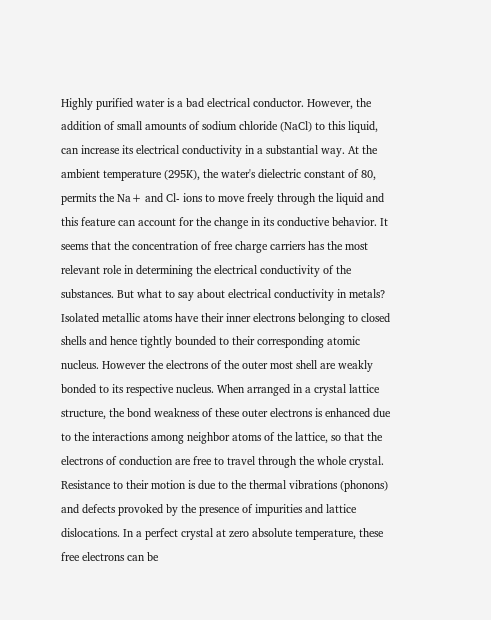Highly purified water is a bad electrical conductor. However, the addition of small amounts of sodium chloride (NaCl) to this liquid, can increase its electrical conductivity in a substantial way. At the ambient temperature (295K), the water's dielectric constant of 80, permits the Na+ and Cl- ions to move freely through the liquid and this feature can account for the change in its conductive behavior. It seems that the concentration of free charge carriers has the most relevant role in determining the electrical conductivity of the substances. But what to say about electrical conductivity in metals? Isolated metallic atoms have their inner electrons belonging to closed shells and hence tightly bounded to their corresponding atomic nucleus. However the electrons of the outer most shell are weakly bonded to its respective nucleus. When arranged in a crystal lattice structure, the bond weakness of these outer electrons is enhanced due to the interactions among neighbor atoms of the lattice, so that the electrons of conduction are free to travel through the whole crystal. Resistance to their motion is due to the thermal vibrations (phonons) and defects provoked by the presence of impurities and lattice dislocations. In a perfect crystal at zero absolute temperature, these free electrons can be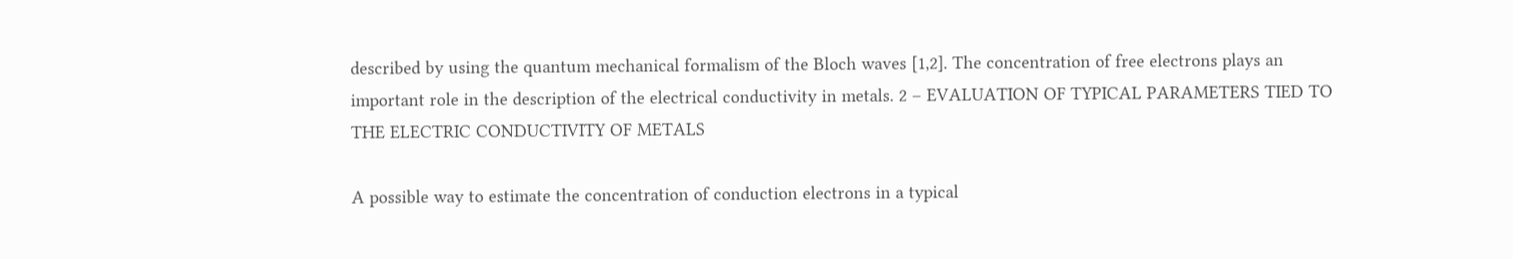described by using the quantum mechanical formalism of the Bloch waves [1,2]. The concentration of free electrons plays an important role in the description of the electrical conductivity in metals. 2 – EVALUATION OF TYPICAL PARAMETERS TIED TO THE ELECTRIC CONDUCTIVITY OF METALS

A possible way to estimate the concentration of conduction electrons in a typical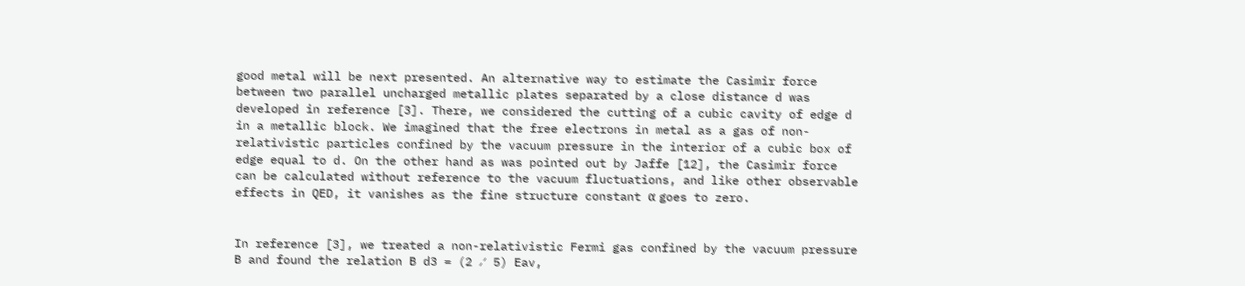good metal will be next presented. An alternative way to estimate the Casimir force between two parallel uncharged metallic plates separated by a close distance d was developed in reference [3]. There, we considered the cutting of a cubic cavity of edge d in a metallic block. We imagined that the free electrons in metal as a gas of non-relativistic particles confined by the vacuum pressure in the interior of a cubic box of edge equal to d. On the other hand as was pointed out by Jaffe [12], the Casimir force can be calculated without reference to the vacuum fluctuations, and like other observable effects in QED, it vanishes as the fine structure constant α goes to zero.


In reference [3], we treated a non-relativistic Fermi gas confined by the vacuum pressure B and found the relation B d3 = (2 ∕ 5) Eav,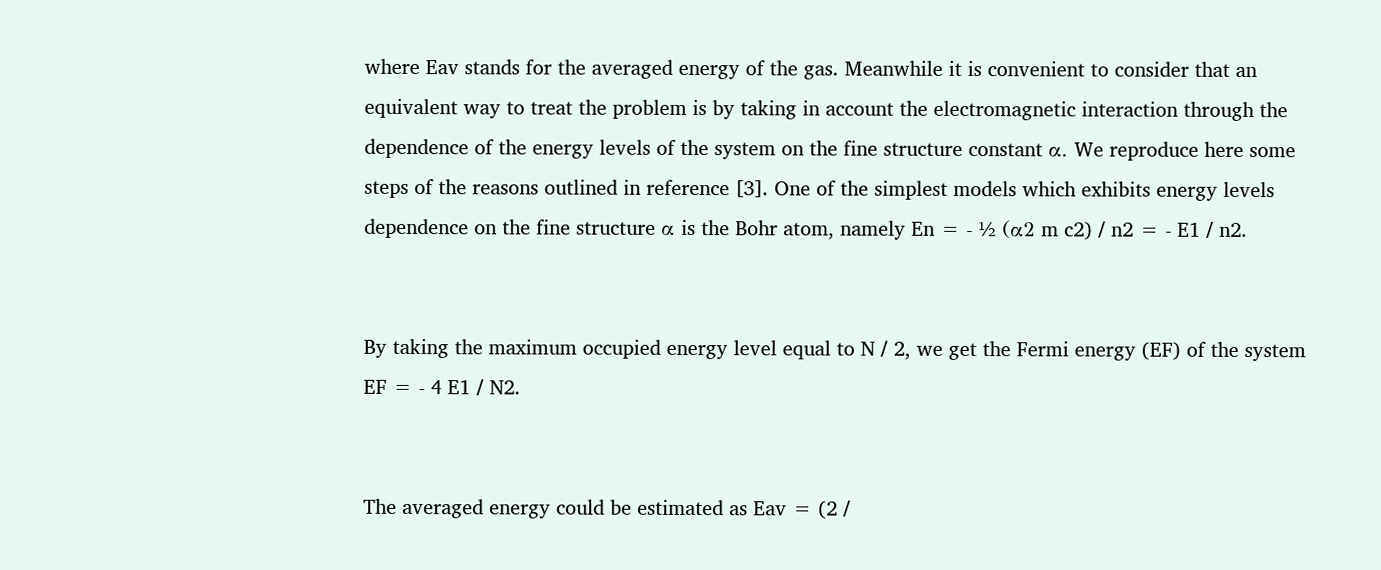where Eav stands for the averaged energy of the gas. Meanwhile it is convenient to consider that an equivalent way to treat the problem is by taking in account the electromagnetic interaction through the dependence of the energy levels of the system on the fine structure constant α. We reproduce here some steps of the reasons outlined in reference [3]. One of the simplest models which exhibits energy levels dependence on the fine structure α is the Bohr atom, namely En = - ½ (α2 m c2) ∕ n2 = - E1 ∕ n2.


By taking the maximum occupied energy level equal to N ∕ 2, we get the Fermi energy (EF) of the system EF = - 4 E1 ∕ N2.


The averaged energy could be estimated as Eav = (2 ∕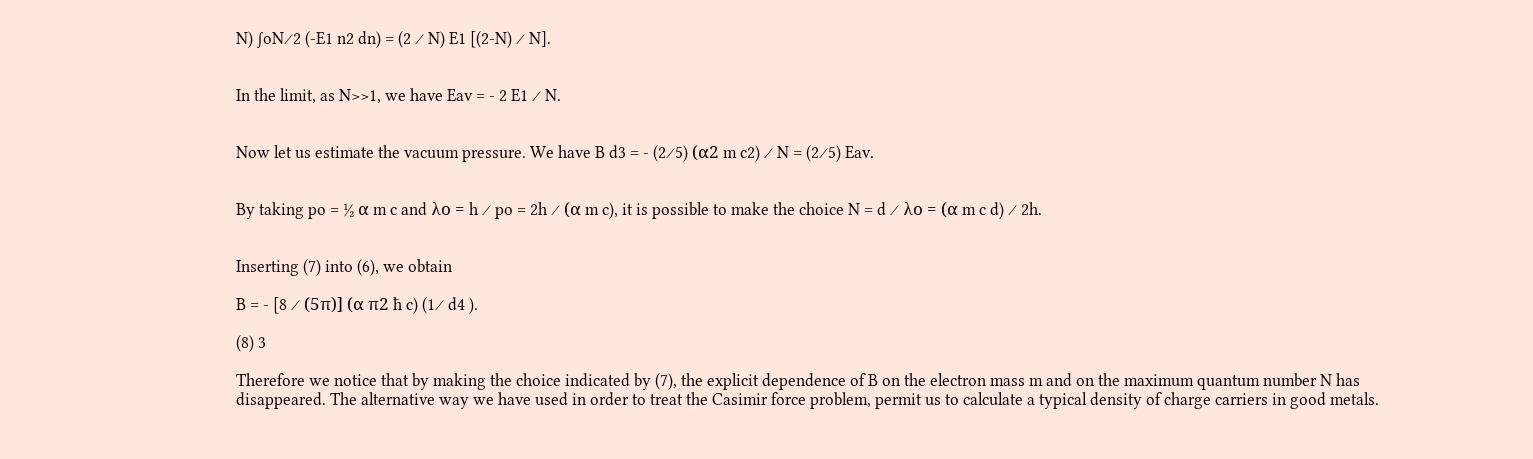N) ∫oN∕2 (-E1 n2 dn) = (2 ∕ N) E1 [(2-N) ∕ N].


In the limit, as N>>1, we have Eav = - 2 E1 ∕ N.


Now let us estimate the vacuum pressure. We have B d3 = - (2∕5) (α2 m c2) ∕ N = (2∕5) Eav.


By taking po = ½ α m c and λo = h ∕ po = 2h ∕ (α m c), it is possible to make the choice N = d ∕ λo = (α m c d) ∕ 2h.


Inserting (7) into (6), we obtain

B = - [8 ∕ (5π)] (α π2 ħ c) (1∕ d4 ).

(8) 3

Therefore we notice that by making the choice indicated by (7), the explicit dependence of B on the electron mass m and on the maximum quantum number N has disappeared. The alternative way we have used in order to treat the Casimir force problem, permit us to calculate a typical density of charge carriers in good metals.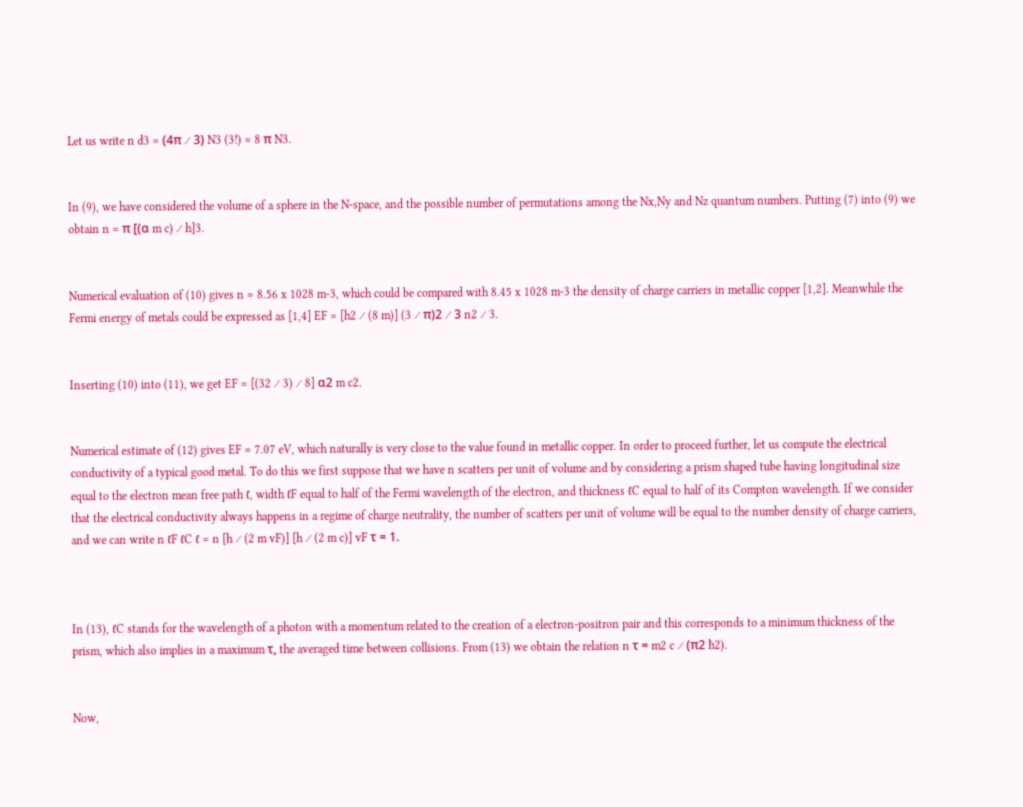Let us write n d3 = (4π ∕ 3) N3 (3!) = 8 π N3.


In (9), we have considered the volume of a sphere in the N-space, and the possible number of permutations among the Nx,Ny and Nz quantum numbers. Putting (7) into (9) we obtain n = π [(α m c) ∕ h]3.


Numerical evaluation of (10) gives n = 8.56 x 1028 m-3, which could be compared with 8.45 x 1028 m-3 the density of charge carriers in metallic copper [1,2]. Meanwhile the Fermi energy of metals could be expressed as [1,4] EF = [h2 ∕ (8 m)] (3 ∕ π)2 ∕ 3 n2 ∕ 3.


Inserting (10) into (11), we get EF = [(32 ∕ 3) ∕ 8] α2 m c2.


Numerical estimate of (12) gives EF = 7.07 eV, which naturally is very close to the value found in metallic copper. In order to proceed further, let us compute the electrical conductivity of a typical good metal. To do this we first suppose that we have n scatters per unit of volume and by considering a prism shaped tube having longitudinal size equal to the electron mean free path ℓ, width ℓF equal to half of the Fermi wavelength of the electron, and thickness ℓC equal to half of its Compton wavelength. If we consider that the electrical conductivity always happens in a regime of charge neutrality, the number of scatters per unit of volume will be equal to the number density of charge carriers, and we can write n ℓF ℓC ℓ = n [h ∕ (2 m vF)] [h ∕ (2 m c)] vF τ = 1.



In (13), ℓC stands for the wavelength of a photon with a momentum related to the creation of a electron-positron pair and this corresponds to a minimum thickness of the prism, which also implies in a maximum τ, the averaged time between collisions. From (13) we obtain the relation n τ = m2 c ∕ (π2 ħ2).


Now,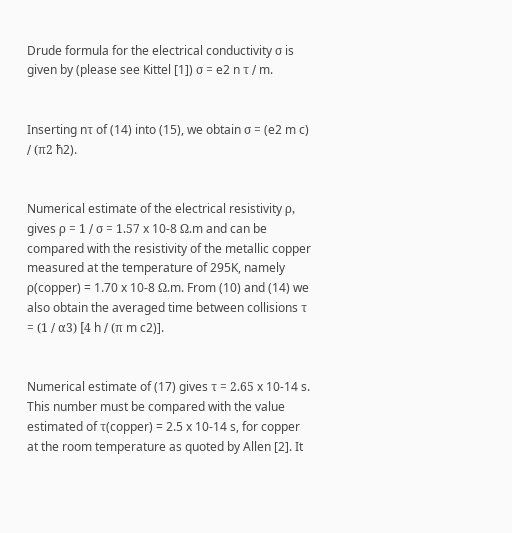Drude formula for the electrical conductivity σ is given by (please see Kittel [1]) σ = e2 n τ ∕ m.


Inserting nτ of (14) into (15), we obtain σ = (e2 m c) ∕ (π2 ħ2).


Numerical estimate of the electrical resistivity ρ, gives ρ = 1 ∕ σ = 1.57 x 10-8 Ω.m and can be compared with the resistivity of the metallic copper measured at the temperature of 295K, namely ρ(copper) = 1.70 x 10-8 Ω.m. From (10) and (14) we also obtain the averaged time between collisions τ = (1 ∕ α3) [4 h ∕ (π m c2)].


Numerical estimate of (17) gives τ = 2.65 x 10-14 s. This number must be compared with the value estimated of τ(copper) = 2.5 x 10-14 s, for copper at the room temperature as quoted by Allen [2]. It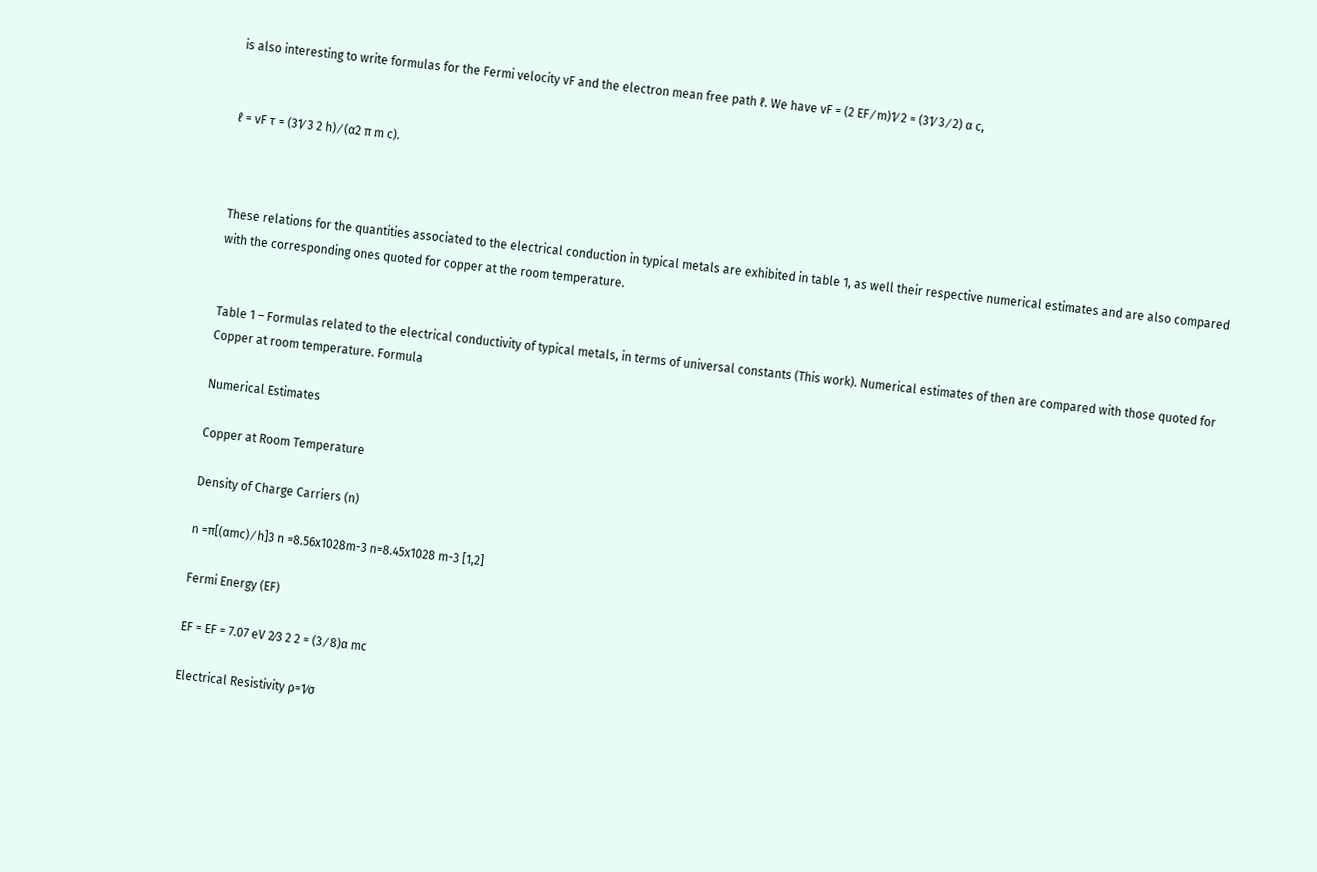is also interesting to write formulas for the Fermi velocity vF and the electron mean free path ℓ. We have vF = (2 EF ∕ m)1∕ 2 = (31∕ 3 ∕ 2) α c,


ℓ = vF τ = (31∕ 3 2 h) ∕ (α2 π m c).



These relations for the quantities associated to the electrical conduction in typical metals are exhibited in table 1, as well their respective numerical estimates and are also compared with the corresponding ones quoted for copper at the room temperature.


Table 1 – Formulas related to the electrical conductivity of typical metals, in terms of universal constants (This work). Numerical estimates of then are compared with those quoted for Copper at room temperature. Formula

Numerical Estimates

Copper at Room Temperature

Density of Charge Carriers (n)

n =π[(αmc) ∕ h]3 n =8.56x1028m-3 n=8.45x1028 m-3 [1,2]

Fermi Energy (EF)

EF = EF = 7.07 eV 2∕3 2 2 = (3 ∕ 8)α mc

Electrical Resistivity ρ=1∕σ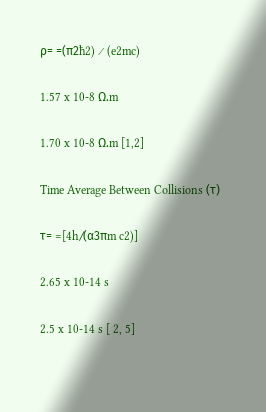ρ= =(π2ħ2) ∕ (e2mc)

1.57 x 10-8 Ω.m

1.70 x 10-8 Ω.m [1,2]

Time Average Between Collisions (τ)

τ= =[4h ∕(α3πm c2)]

2.65 x 10-14 s

2.5 x 10-14 s [ 2, 5]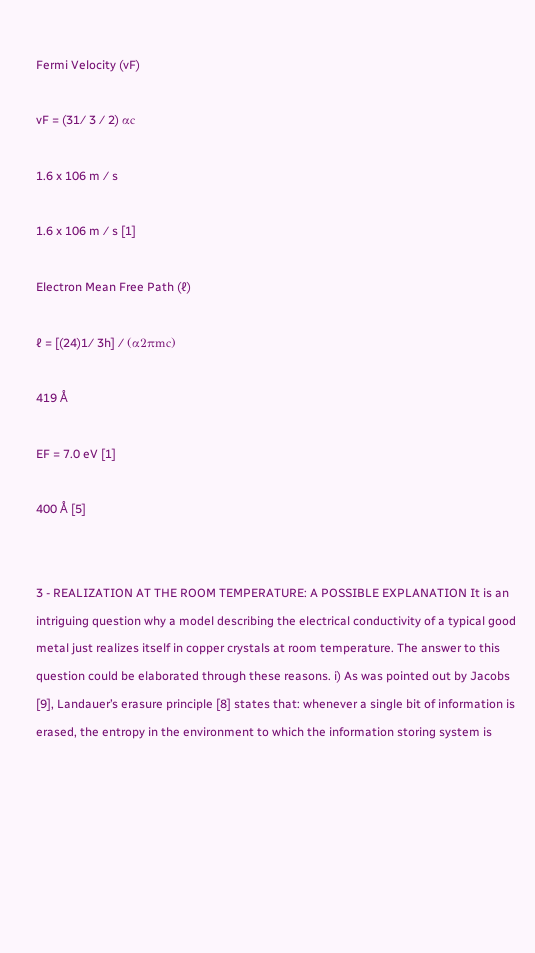Fermi Velocity (vF)

vF = (31∕ 3 ∕ 2) αc

1.6 x 106 m ∕ s

1.6 x 106 m ∕ s [1]

Electron Mean Free Path (ℓ)

ℓ = [(24)1∕ 3h] ∕ (α2πmc)

419 Å

EF = 7.0 eV [1]

400 Å [5]


3 - REALIZATION AT THE ROOM TEMPERATURE: A POSSIBLE EXPLANATION It is an intriguing question why a model describing the electrical conductivity of a typical good metal just realizes itself in copper crystals at room temperature. The answer to this question could be elaborated through these reasons. i) As was pointed out by Jacobs [9], Landauer’s erasure principle [8] states that: whenever a single bit of information is erased, the entropy in the environment to which the information storing system is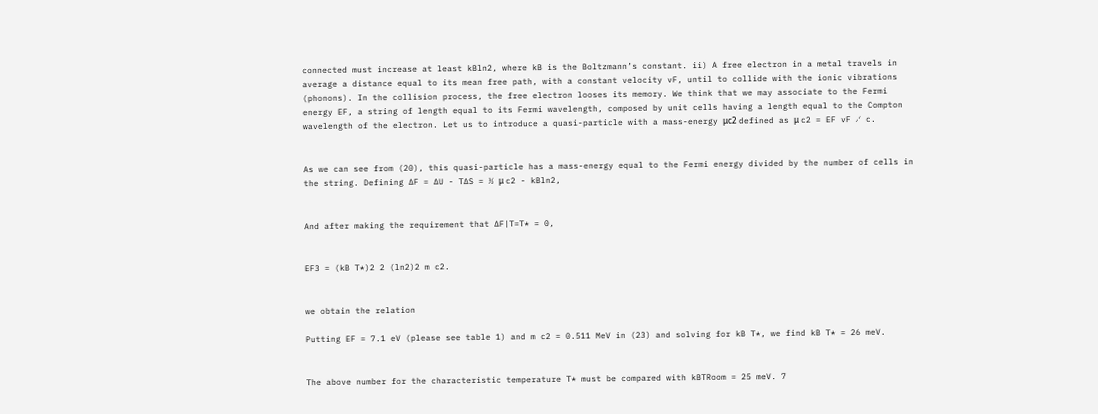connected must increase at least kBln2, where kB is the Boltzmann’s constant. ii) A free electron in a metal travels in average a distance equal to its mean free path, with a constant velocity vF, until to collide with the ionic vibrations (phonons). In the collision process, the free electron looses its memory. We think that we may associate to the Fermi energy EF, a string of length equal to its Fermi wavelength, composed by unit cells having a length equal to the Compton wavelength of the electron. Let us to introduce a quasi-particle with a mass-energy μc2 defined as μ c2 = EF vF ∕ c.


As we can see from (20), this quasi-particle has a mass-energy equal to the Fermi energy divided by the number of cells in the string. Defining ∆F = ∆U - T∆S = ½ μ c2 - kBln2,


And after making the requirement that ∆F|T=T* = 0,


EF3 = (kB T*)2 2 (ln2)2 m c2.


we obtain the relation

Putting EF = 7.1 eV (please see table 1) and m c2 = 0.511 MeV in (23) and solving for kB T*, we find kB T* = 26 meV.


The above number for the characteristic temperature T* must be compared with kBTRoom = 25 meV. 7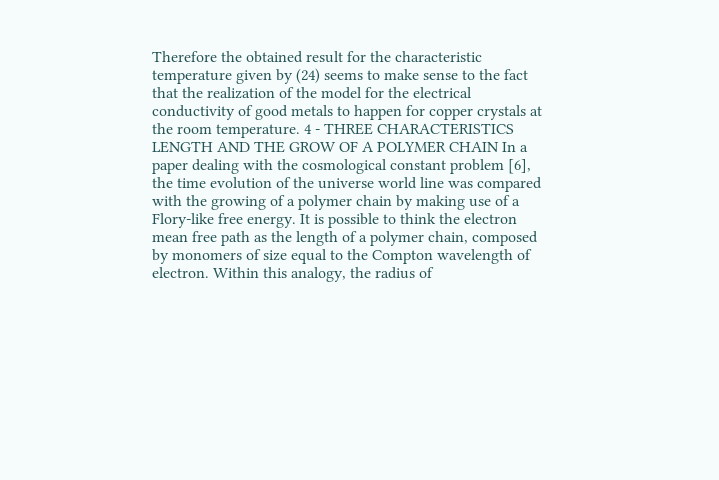Therefore the obtained result for the characteristic temperature given by (24) seems to make sense to the fact that the realization of the model for the electrical conductivity of good metals to happen for copper crystals at the room temperature. 4 - THREE CHARACTERISTICS LENGTH AND THE GROW OF A POLYMER CHAIN In a paper dealing with the cosmological constant problem [6], the time evolution of the universe world line was compared with the growing of a polymer chain by making use of a Flory-like free energy. It is possible to think the electron mean free path as the length of a polymer chain, composed by monomers of size equal to the Compton wavelength of electron. Within this analogy, the radius of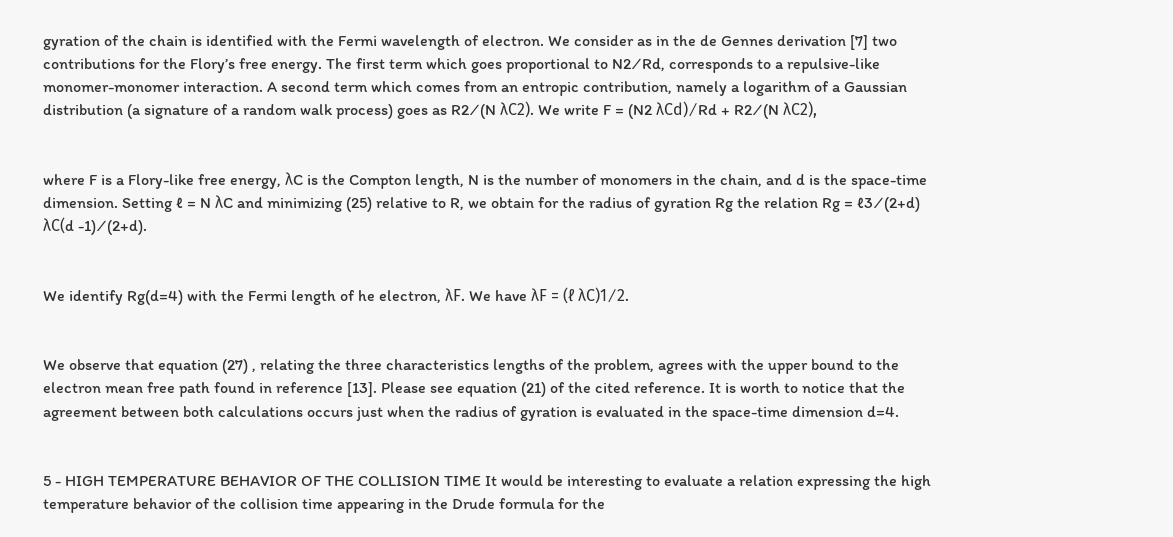gyration of the chain is identified with the Fermi wavelength of electron. We consider as in the de Gennes derivation [7] two contributions for the Flory’s free energy. The first term which goes proportional to N2 ∕ Rd, corresponds to a repulsive-like monomer-monomer interaction. A second term which comes from an entropic contribution, namely a logarithm of a Gaussian distribution (a signature of a random walk process) goes as R2 ∕ (N λC2). We write F = (N2 λCd) ∕ Rd + R2 ∕ (N λC2),


where F is a Flory-like free energy, λC is the Compton length, N is the number of monomers in the chain, and d is the space-time dimension. Setting ℓ = N λC and minimizing (25) relative to R, we obtain for the radius of gyration Rg the relation Rg = ℓ3 ∕ (2+d) λC(d -1) ∕ (2+d).


We identify Rg(d=4) with the Fermi length of he electron, λF. We have λF = (ℓ λC)1 ∕ 2.


We observe that equation (27) , relating the three characteristics lengths of the problem, agrees with the upper bound to the electron mean free path found in reference [13]. Please see equation (21) of the cited reference. It is worth to notice that the agreement between both calculations occurs just when the radius of gyration is evaluated in the space-time dimension d=4.


5 - HIGH TEMPERATURE BEHAVIOR OF THE COLLISION TIME It would be interesting to evaluate a relation expressing the high temperature behavior of the collision time appearing in the Drude formula for the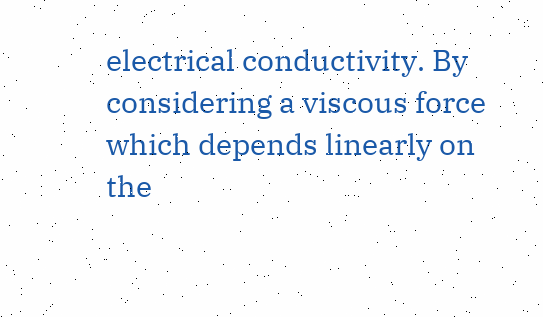electrical conductivity. By considering a viscous force which depends linearly on the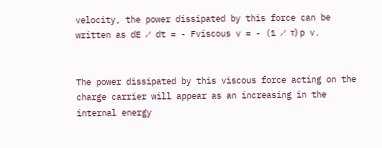velocity, the power dissipated by this force can be written as dE ∕ dt = - Fviscous v = - (1 ∕ τ) p v.


The power dissipated by this viscous force acting on the charge carrier will appear as an increasing in the internal energy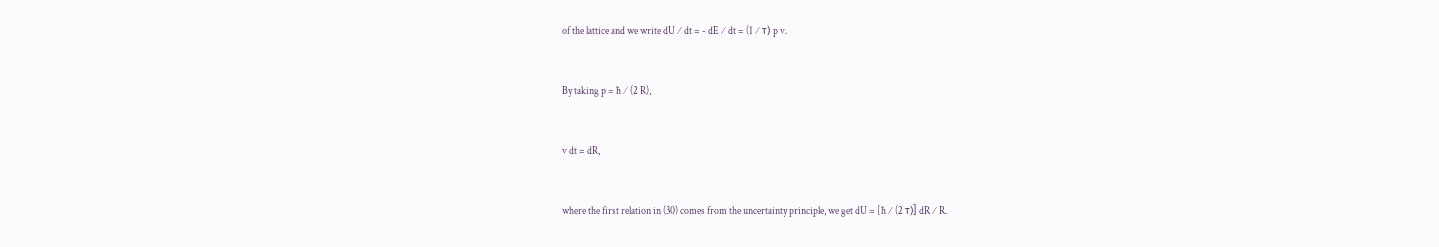of the lattice and we write dU ∕ dt = - dE ∕ dt = (1 ∕ τ) p v.


By taking p = ħ ∕ (2 R),


v dt = dR,


where the first relation in (30) comes from the uncertainty principle, we get dU = [ħ ∕ (2 τ)] dR ∕ R.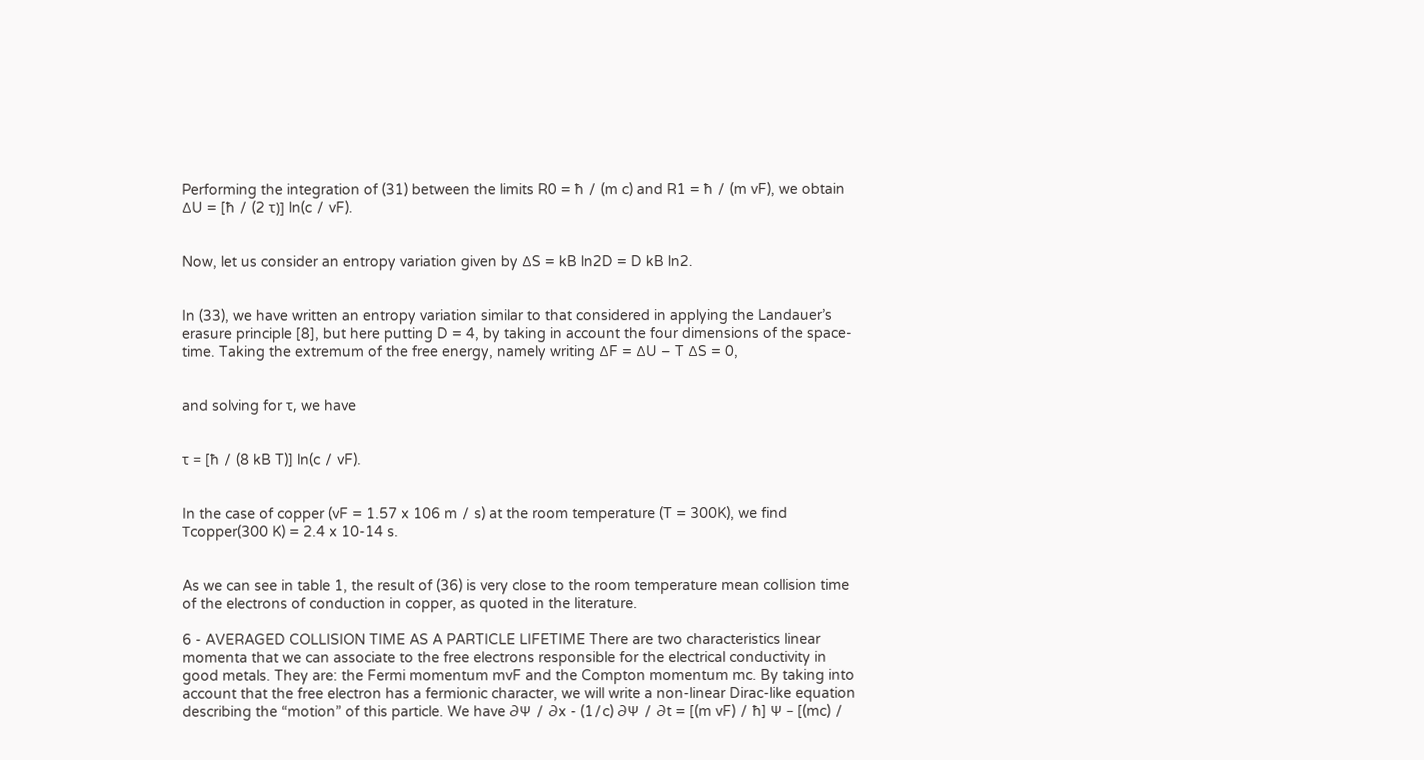Performing the integration of (31) between the limits R0 = ħ ∕ (m c) and R1 = ħ ∕ (m vF), we obtain ∆U = [ħ ∕ (2 τ)] ln(c ∕ vF).


Now, let us consider an entropy variation given by ∆S = kB ln2D = D kB ln2.


In (33), we have written an entropy variation similar to that considered in applying the Landauer’s erasure principle [8], but here putting D = 4, by taking in account the four dimensions of the space-time. Taking the extremum of the free energy, namely writing ∆F = ∆U – T ∆S = 0,


and solving for τ, we have


τ = [ħ ∕ (8 kB T)] ln(c ∕ vF).


In the case of copper (vF = 1.57 x 106 m ∕ s) at the room temperature (T = 300K), we find Τcopper(300 K) = 2.4 x 10-14 s.


As we can see in table 1, the result of (36) is very close to the room temperature mean collision time of the electrons of conduction in copper, as quoted in the literature.

6 - AVERAGED COLLISION TIME AS A PARTICLE LIFETIME There are two characteristics linear momenta that we can associate to the free electrons responsible for the electrical conductivity in good metals. They are: the Fermi momentum mvF and the Compton momentum mc. By taking into account that the free electron has a fermionic character, we will write a non-linear Dirac-like equation describing the “motion” of this particle. We have ∂Ψ ∕ ∂x - (1∕c) ∂Ψ ∕ ∂t = [(m vF) ∕ ħ] Ψ – [(mc) ∕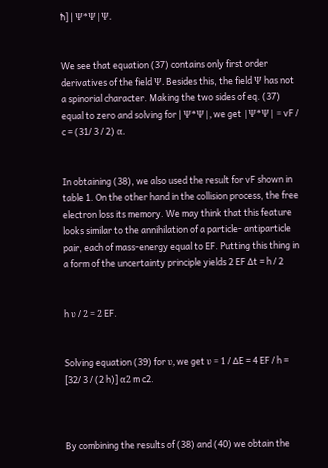ħ] | Ψ*Ψ|Ψ.


We see that equation (37) contains only first order derivatives of the field Ψ. Besides this, the field Ψ has not a spinorial character. Making the two sides of eq. (37) equal to zero and solving for | Ψ*Ψ|, we get |Ψ*Ψ| = vF ∕ c = (31∕ 3 ∕ 2) α.


In obtaining (38), we also used the result for vF shown in table 1. On the other hand in the collision process, the free electron loss its memory. We may think that this feature looks similar to the annihilation of a particle- antiparticle pair, each of mass-energy equal to EF. Putting this thing in a form of the uncertainty principle yields 2 EF ∆t = h ∕ 2


h υ ∕ 2 = 2 EF.


Solving equation (39) for υ, we get υ = 1 ∕ ∆E = 4 EF ∕ h = [32∕ 3 ∕ (2 h)] α2 m c2.



By combining the results of (38) and (40) we obtain the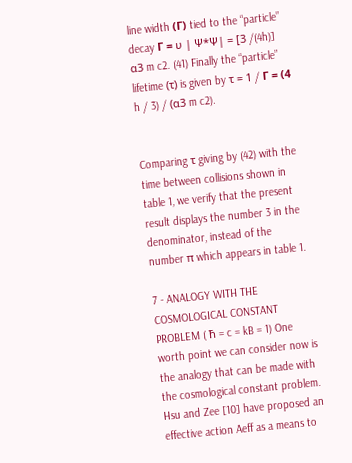line width (Г) tied to the “particle” decay Г = υ | Ψ*Ψ| = [3 ∕(4h)] α3 m c2. (41) Finally the “particle” lifetime (τ) is given by τ = 1 ∕ Г = (4 h ∕ 3) ∕ (α3 m c2).


Comparing τ giving by (42) with the time between collisions shown in table 1, we verify that the present result displays the number 3 in the denominator, instead of the number π which appears in table 1.

7 - ANALOGY WITH THE COSMOLOGICAL CONSTANT PROBLEM ( ħ = c = kB = 1) One worth point we can consider now is the analogy that can be made with the cosmological constant problem. Hsu and Zee [10] have proposed an effective action Aeff as a means to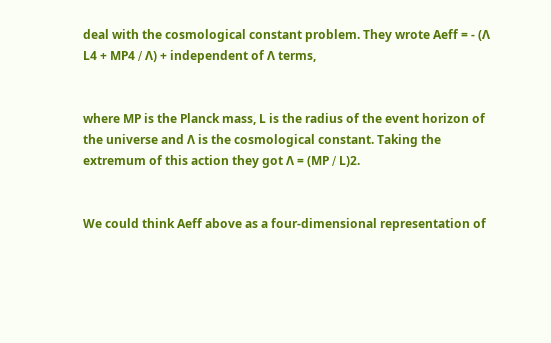deal with the cosmological constant problem. They wrote Aeff = - (Λ L4 + MP4 ∕ Λ) + independent of Λ terms,


where MP is the Planck mass, L is the radius of the event horizon of the universe and Λ is the cosmological constant. Taking the extremum of this action they got Λ = (MP ∕ L)2.


We could think Aeff above as a four-dimensional representation of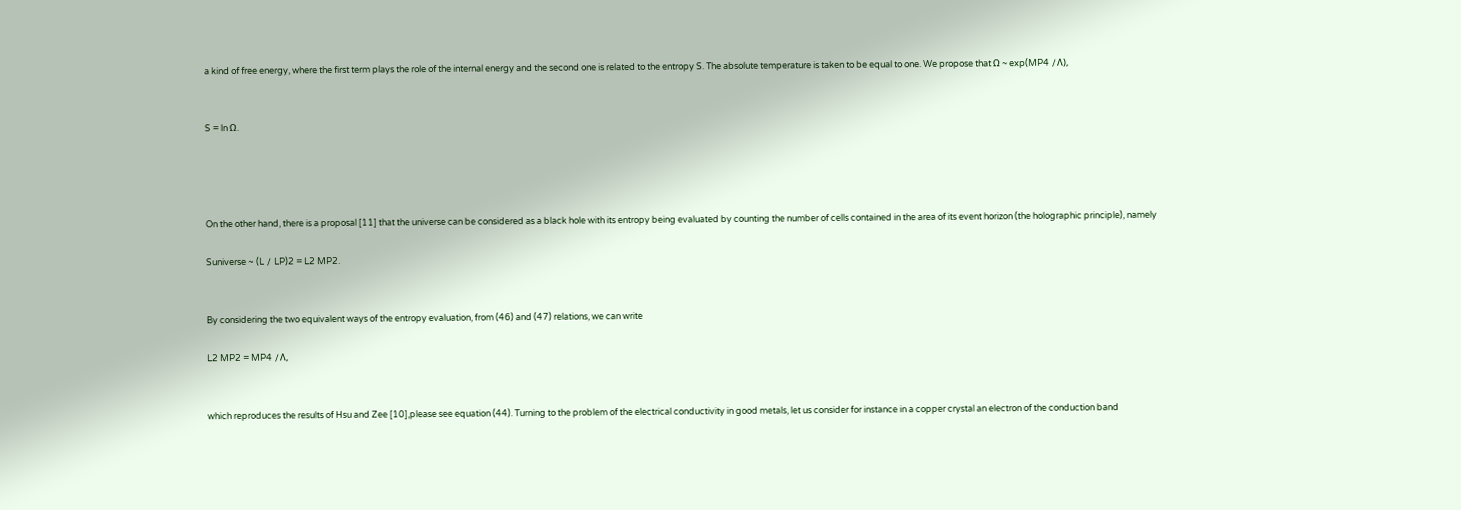a kind of free energy, where the first term plays the role of the internal energy and the second one is related to the entropy S. The absolute temperature is taken to be equal to one. We propose that Ω ~ exp(MP4 ∕Λ),


S = ln Ω.




On the other hand, there is a proposal [11] that the universe can be considered as a black hole with its entropy being evaluated by counting the number of cells contained in the area of its event horizon (the holographic principle), namely

Suniverse ~ (L ∕ LP)2 = L2 MP2.


By considering the two equivalent ways of the entropy evaluation, from (46) and (47) relations, we can write

L2 MP2 = MP4 ∕Λ,


which reproduces the results of Hsu and Zee [10],please see equation (44). Turning to the problem of the electrical conductivity in good metals, let us consider for instance in a copper crystal an electron of the conduction band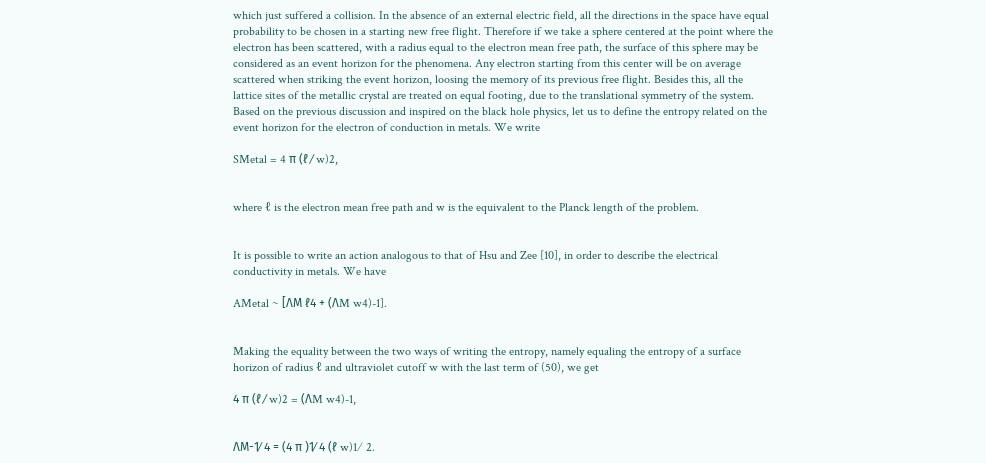which just suffered a collision. In the absence of an external electric field, all the directions in the space have equal probability to be chosen in a starting new free flight. Therefore if we take a sphere centered at the point where the electron has been scattered, with a radius equal to the electron mean free path, the surface of this sphere may be considered as an event horizon for the phenomena. Any electron starting from this center will be on average scattered when striking the event horizon, loosing the memory of its previous free flight. Besides this, all the lattice sites of the metallic crystal are treated on equal footing, due to the translational symmetry of the system. Based on the previous discussion and inspired on the black hole physics, let us to define the entropy related on the event horizon for the electron of conduction in metals. We write

SMetal = 4 π (ℓ ∕ w)2,


where ℓ is the electron mean free path and w is the equivalent to the Planck length of the problem.


It is possible to write an action analogous to that of Hsu and Zee [10], in order to describe the electrical conductivity in metals. We have

AMetal ~ [ΛM ℓ4 + (ΛM w4)-1].


Making the equality between the two ways of writing the entropy, namely equaling the entropy of a surface horizon of radius ℓ and ultraviolet cutoff w with the last term of (50), we get

4 π (ℓ ∕ w)2 = (ΛM w4)-1,


ΛM-1∕ 4 = (4 π )1∕ 4 (ℓ w)1∕ 2.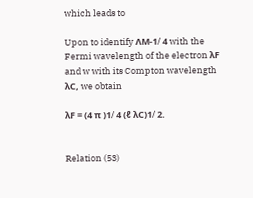which leads to

Upon to identify ΛM-1∕ 4 with the Fermi wavelength of the electron λF and w with its Compton wavelength λC, we obtain

λF = (4 π )1∕ 4 (ℓ λC)1∕ 2.


Relation (53)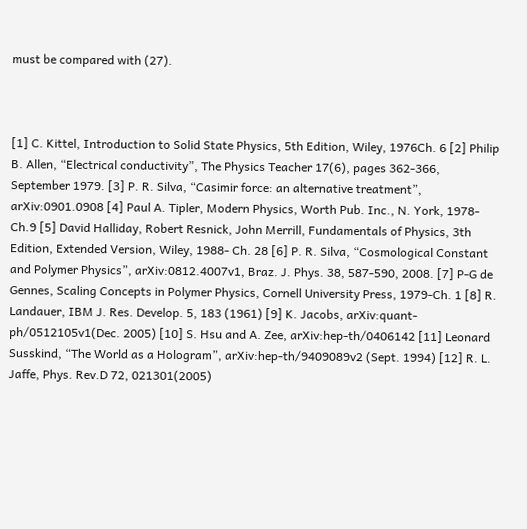must be compared with (27).



[1] C. Kittel, Introduction to Solid State Physics, 5th Edition, Wiley, 1976Ch. 6 [2] Philip B. Allen, “Electrical conductivity”, The Physics Teacher 17(6), pages 362-366, September 1979. [3] P. R. Silva, “Casimir force: an alternative treatment”, arXiv:0901.0908 [4] Paul A. Tipler, Modern Physics, Worth Pub. Inc., N. York, 1978-Ch.9 [5] David Halliday, Robert Resnick, John Merrill, Fundamentals of Physics, 3th Edition, Extended Version, Wiley, 1988- Ch. 28 [6] P. R. Silva, “Cosmological Constant and Polymer Physics”, arXiv:0812.4007v1, Braz. J. Phys. 38, 587-590, 2008. [7] P-G de Gennes, Scaling Concepts in Polymer Physics, Cornell University Press, 1979-Ch. 1 [8] R. Landauer, IBM J. Res. Develop. 5, 183 (1961) [9] K. Jacobs, arXiv:quant-ph/0512105v1(Dec. 2005) [10] S. Hsu and A. Zee, arXiv:hep-th/0406142 [11] Leonard Susskind, “The World as a Hologram”, arXiv:hep-th/9409089v2 (Sept. 1994) [12] R. L. Jaffe, Phys. Rev.D 72, 021301(2005)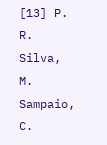[13] P. R. Silva, M. Sampaio, C.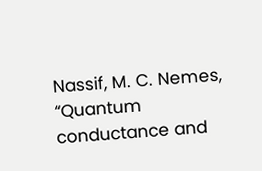Nassif, M. C. Nemes, “Quantum conductance and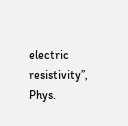electric resistivity”, Phys.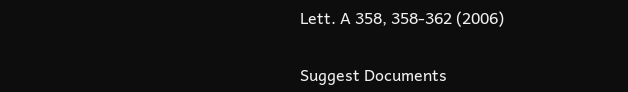Lett. A 358, 358-362 (2006)


Suggest Documents